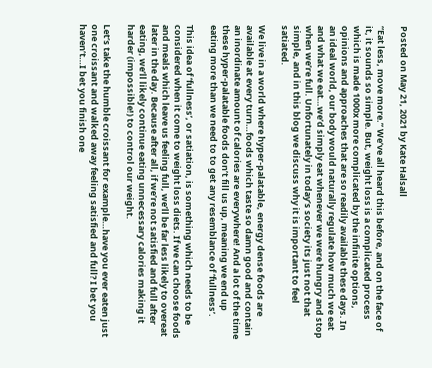Posted on May 21, 2021 by Kate Halsall

“Eat less, move more.” We’ve all heard this before, and on the face of it, it sounds so simple. But, weight loss is a complicated process which is made 1000x more complicated by the infinite options, opinions and approaches that are so readily available these days. In an ideal world, our body would naturally regulate how much we eat and what we eat…we’d simply eat whenever we were hungry and stop when we’re full. Unfortunately in today’s society its just not that simple, and in this blog we discuss why it is important to feel satiated.

We live in a world where hyper-palatable, energy dense foods are available at every turn…foods which taste so damn good and contain an inordinate amount of calories are everywhere! And a lot of the time these hyper-palatable foods don’t fill us up, meaning we end up eating more than we need to to get any resemblance of ‘fullness’.

This idea of ‘fullness’, or satiation, is something which needs to be considered when it come to weight loss diets. If we can choose foods and meals which leave us feeling full, we’ll be far less likely to overeat later in the day. Because after all, if we’re not satisfied and full after eating, we’ll likely continue eating unnecessary calories making it harder (impossible!) to control our weight.

Let’s take the humble croissant for example…have you ever eaten just one croissant and walked away feeling satisfied and full? I bet you haven’t…I bet you finish one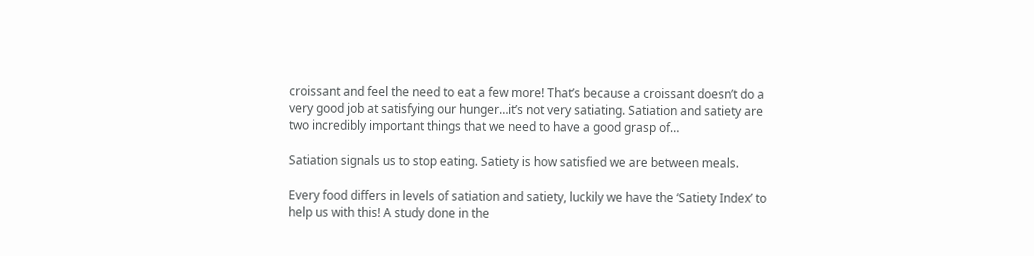croissant and feel the need to eat a few more! That’s because a croissant doesn’t do a very good job at satisfying our hunger…it’s not very satiating. Satiation and satiety are two incredibly important things that we need to have a good grasp of…

Satiation signals us to stop eating. Satiety is how satisfied we are between meals.

Every food differs in levels of satiation and satiety, luckily we have the ‘Satiety Index’ to help us with this! A study done in the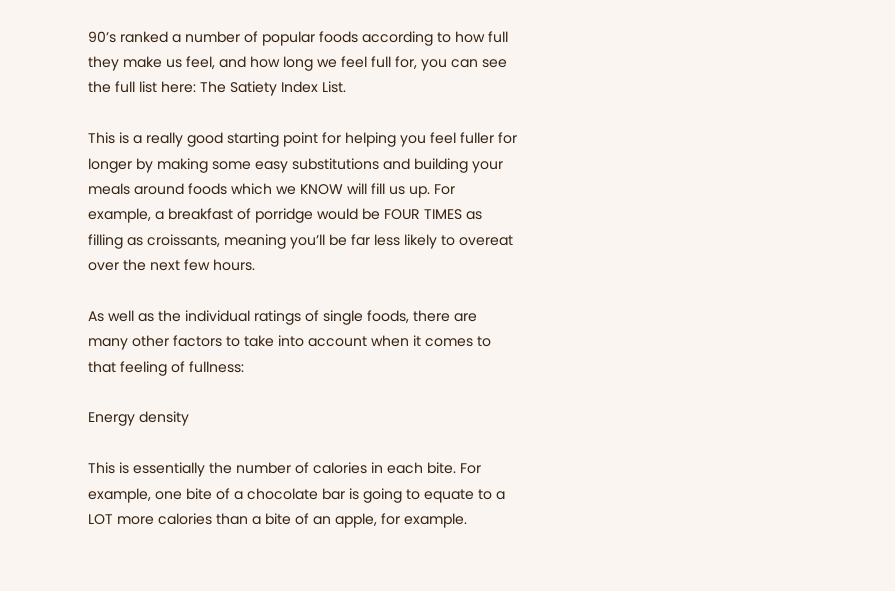90’s ranked a number of popular foods according to how full they make us feel, and how long we feel full for, you can see the full list here: The Satiety Index List.

This is a really good starting point for helping you feel fuller for longer by making some easy substitutions and building your meals around foods which we KNOW will fill us up. For example, a breakfast of porridge would be FOUR TIMES as filling as croissants, meaning you’ll be far less likely to overeat over the next few hours.

As well as the individual ratings of single foods, there are many other factors to take into account when it comes to that feeling of fullness:

Energy density

This is essentially the number of calories in each bite. For example, one bite of a chocolate bar is going to equate to a LOT more calories than a bite of an apple, for example.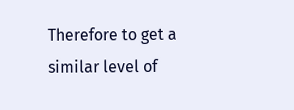Therefore to get a similar level of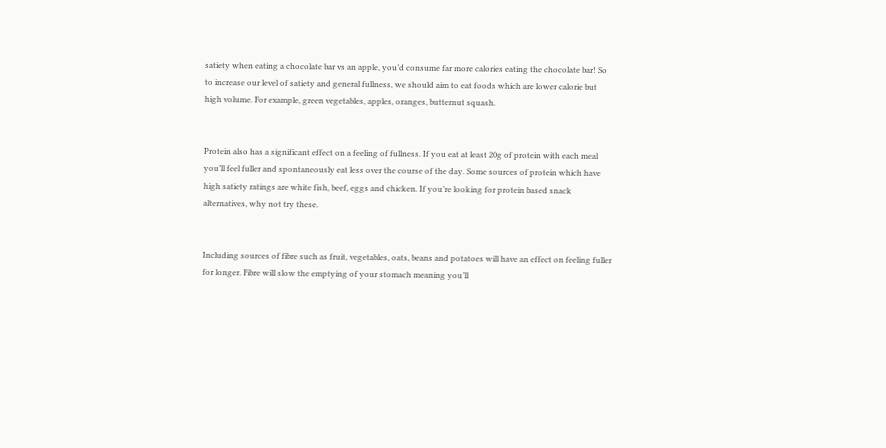satiety when eating a chocolate bar vs an apple, you’d consume far more calories eating the chocolate bar! So to increase our level of satiety and general fullness, we should aim to eat foods which are lower calorie but high volume. For example, green vegetables, apples, oranges, butternut squash.


Protein also has a significant effect on a feeling of fullness. If you eat at least 20g of protein with each meal you’ll feel fuller and spontaneously eat less over the course of the day. Some sources of protein which have high satiety ratings are white fish, beef, eggs and chicken. If you’re looking for protein based snack alternatives, why not try these.


Including sources of fibre such as fruit, vegetables, oats, beans and potatoes will have an effect on feeling fuller for longer. Fibre will slow the emptying of your stomach meaning you’ll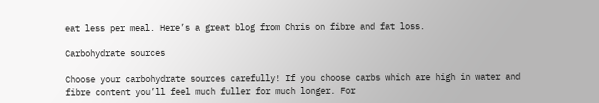eat less per meal. Here’s a great blog from Chris on fibre and fat loss.

Carbohydrate sources

Choose your carbohydrate sources carefully! If you choose carbs which are high in water and fibre content you’ll feel much fuller for much longer. For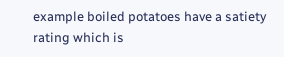example boiled potatoes have a satiety rating which is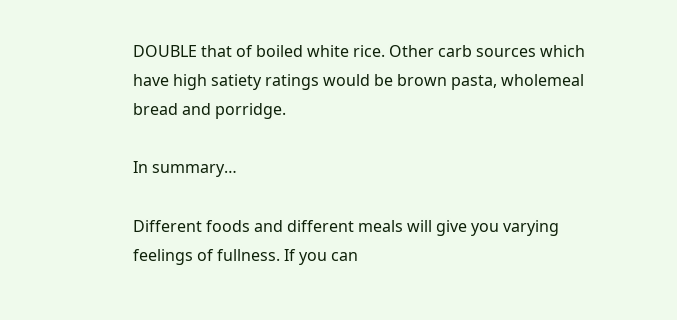DOUBLE that of boiled white rice. Other carb sources which have high satiety ratings would be brown pasta, wholemeal bread and porridge.

In summary…

Different foods and different meals will give you varying feelings of fullness. If you can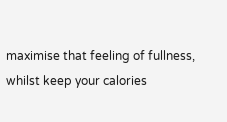maximise that feeling of fullness, whilst keep your calories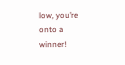low, you’re onto a winner!